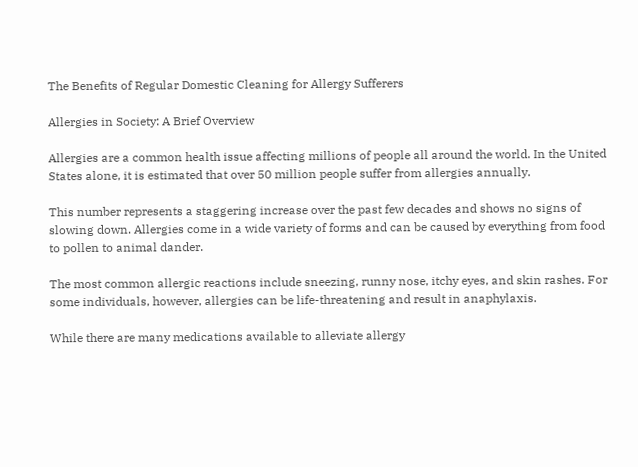The Benefits of Regular Domestic Cleaning for Allergy Sufferers

Allergies in Society: A Brief Overview

Allergies are a common health issue affecting millions of people all around the world. In the United States alone, it is estimated that over 50 million people suffer from allergies annually.

This number represents a staggering increase over the past few decades and shows no signs of slowing down. Allergies come in a wide variety of forms and can be caused by everything from food to pollen to animal dander.

The most common allergic reactions include sneezing, runny nose, itchy eyes, and skin rashes. For some individuals, however, allergies can be life-threatening and result in anaphylaxis.

While there are many medications available to alleviate allergy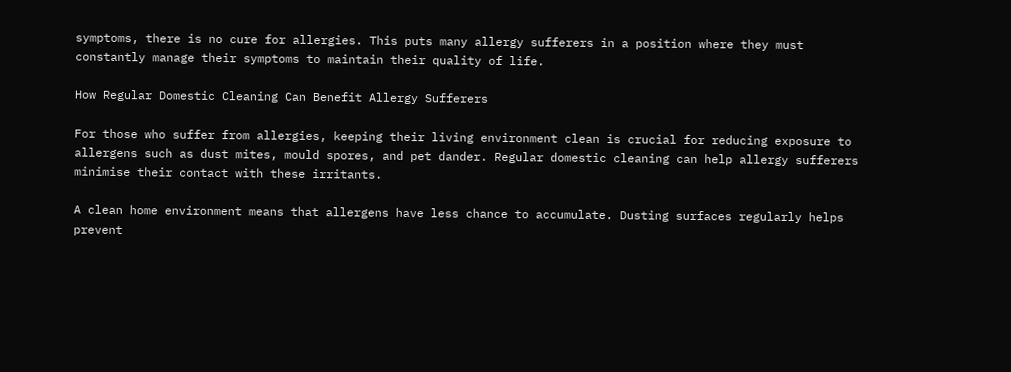symptoms, there is no cure for allergies. This puts many allergy sufferers in a position where they must constantly manage their symptoms to maintain their quality of life.

How Regular Domestic Cleaning Can Benefit Allergy Sufferers

For those who suffer from allergies, keeping their living environment clean is crucial for reducing exposure to allergens such as dust mites, mould spores, and pet dander. Regular domestic cleaning can help allergy sufferers minimise their contact with these irritants.

A clean home environment means that allergens have less chance to accumulate. Dusting surfaces regularly helps prevent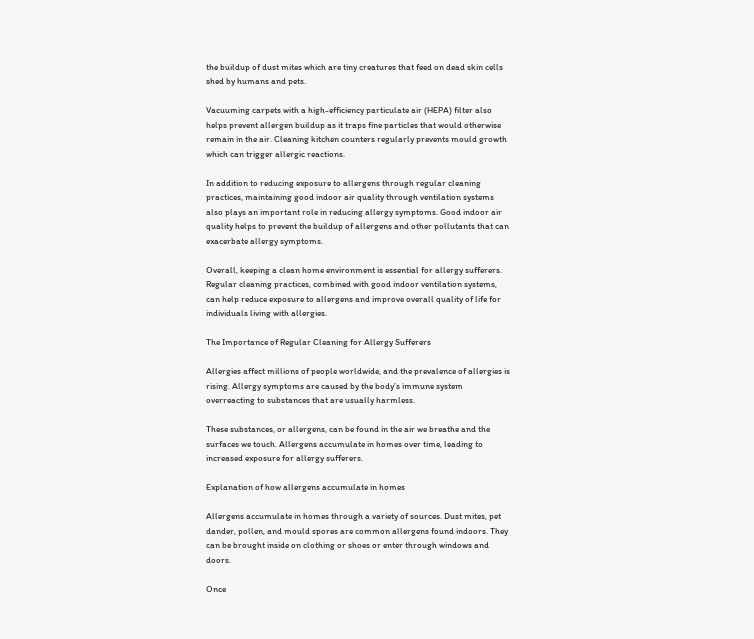the buildup of dust mites which are tiny creatures that feed on dead skin cells shed by humans and pets.

Vacuuming carpets with a high-efficiency particulate air (HEPA) filter also helps prevent allergen buildup as it traps fine particles that would otherwise remain in the air. Cleaning kitchen counters regularly prevents mould growth which can trigger allergic reactions.

In addition to reducing exposure to allergens through regular cleaning practices, maintaining good indoor air quality through ventilation systems also plays an important role in reducing allergy symptoms. Good indoor air quality helps to prevent the buildup of allergens and other pollutants that can exacerbate allergy symptoms.

Overall, keeping a clean home environment is essential for allergy sufferers. Regular cleaning practices, combined with good indoor ventilation systems, can help reduce exposure to allergens and improve overall quality of life for individuals living with allergies.

The Importance of Regular Cleaning for Allergy Sufferers

Allergies affect millions of people worldwide, and the prevalence of allergies is rising. Allergy symptoms are caused by the body’s immune system overreacting to substances that are usually harmless.

These substances, or allergens, can be found in the air we breathe and the surfaces we touch. Allergens accumulate in homes over time, leading to increased exposure for allergy sufferers.

Explanation of how allergens accumulate in homes

Allergens accumulate in homes through a variety of sources. Dust mites, pet dander, pollen, and mould spores are common allergens found indoors. They can be brought inside on clothing or shoes or enter through windows and doors.

Once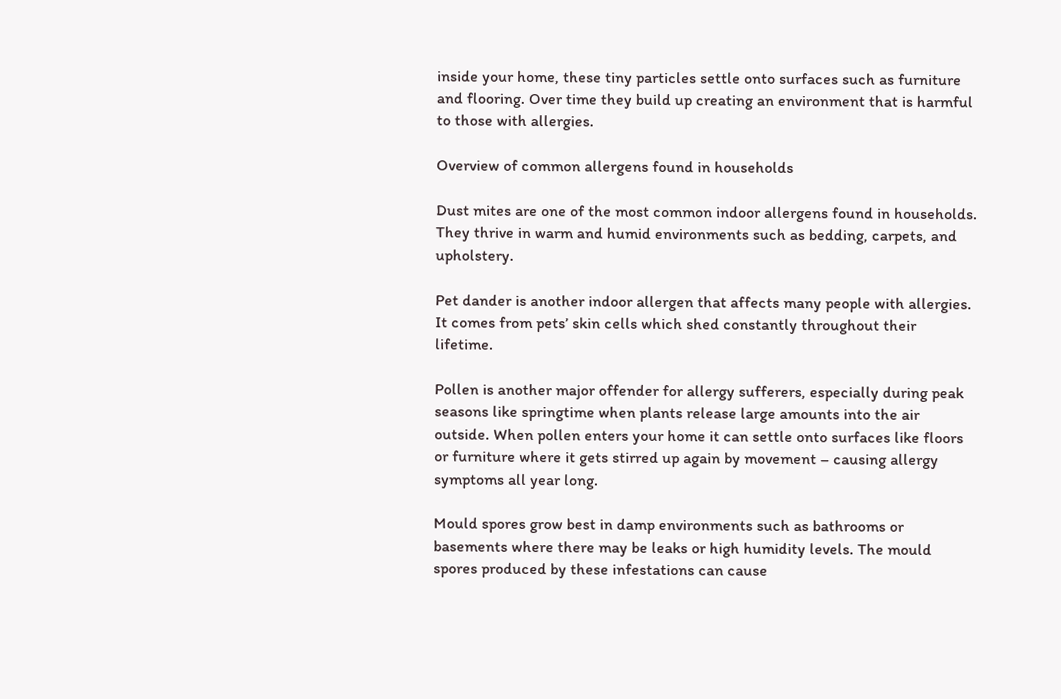inside your home, these tiny particles settle onto surfaces such as furniture and flooring. Over time they build up creating an environment that is harmful to those with allergies.

Overview of common allergens found in households

Dust mites are one of the most common indoor allergens found in households. They thrive in warm and humid environments such as bedding, carpets, and upholstery.

Pet dander is another indoor allergen that affects many people with allergies. It comes from pets’ skin cells which shed constantly throughout their lifetime.

Pollen is another major offender for allergy sufferers, especially during peak seasons like springtime when plants release large amounts into the air outside. When pollen enters your home it can settle onto surfaces like floors or furniture where it gets stirred up again by movement – causing allergy symptoms all year long.

Mould spores grow best in damp environments such as bathrooms or basements where there may be leaks or high humidity levels. The mould spores produced by these infestations can cause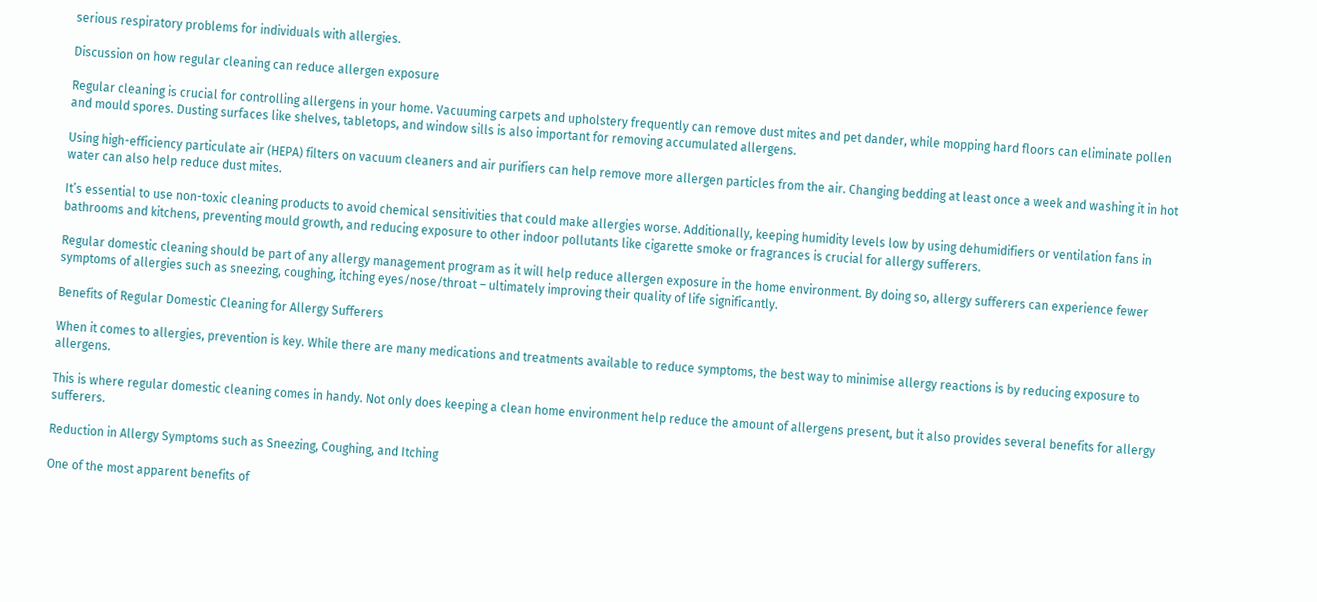serious respiratory problems for individuals with allergies.

Discussion on how regular cleaning can reduce allergen exposure

Regular cleaning is crucial for controlling allergens in your home. Vacuuming carpets and upholstery frequently can remove dust mites and pet dander, while mopping hard floors can eliminate pollen and mould spores. Dusting surfaces like shelves, tabletops, and window sills is also important for removing accumulated allergens.

Using high-efficiency particulate air (HEPA) filters on vacuum cleaners and air purifiers can help remove more allergen particles from the air. Changing bedding at least once a week and washing it in hot water can also help reduce dust mites.

It’s essential to use non-toxic cleaning products to avoid chemical sensitivities that could make allergies worse. Additionally, keeping humidity levels low by using dehumidifiers or ventilation fans in bathrooms and kitchens, preventing mould growth, and reducing exposure to other indoor pollutants like cigarette smoke or fragrances is crucial for allergy sufferers.

Regular domestic cleaning should be part of any allergy management program as it will help reduce allergen exposure in the home environment. By doing so, allergy sufferers can experience fewer symptoms of allergies such as sneezing, coughing, itching eyes/nose/throat – ultimately improving their quality of life significantly.

Benefits of Regular Domestic Cleaning for Allergy Sufferers

When it comes to allergies, prevention is key. While there are many medications and treatments available to reduce symptoms, the best way to minimise allergy reactions is by reducing exposure to allergens.

This is where regular domestic cleaning comes in handy. Not only does keeping a clean home environment help reduce the amount of allergens present, but it also provides several benefits for allergy sufferers.

Reduction in Allergy Symptoms such as Sneezing, Coughing, and Itching

One of the most apparent benefits of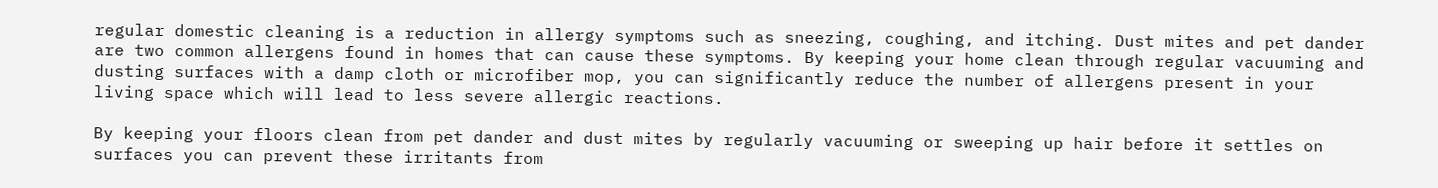regular domestic cleaning is a reduction in allergy symptoms such as sneezing, coughing, and itching. Dust mites and pet dander are two common allergens found in homes that can cause these symptoms. By keeping your home clean through regular vacuuming and dusting surfaces with a damp cloth or microfiber mop, you can significantly reduce the number of allergens present in your living space which will lead to less severe allergic reactions.

By keeping your floors clean from pet dander and dust mites by regularly vacuuming or sweeping up hair before it settles on surfaces you can prevent these irritants from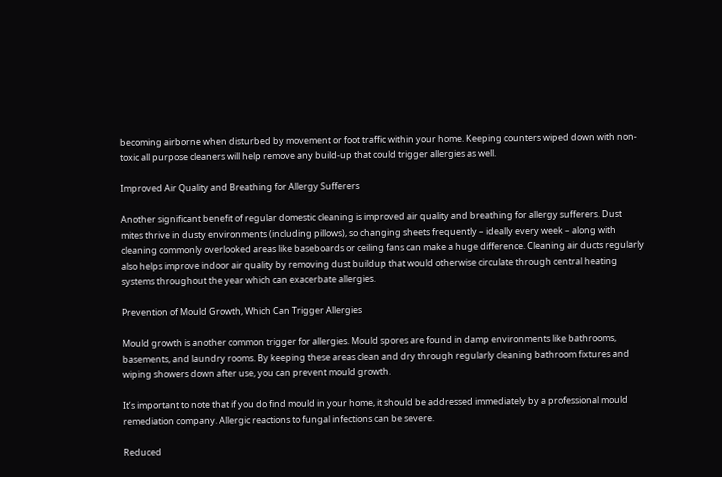becoming airborne when disturbed by movement or foot traffic within your home. Keeping counters wiped down with non-toxic all purpose cleaners will help remove any build-up that could trigger allergies as well.

Improved Air Quality and Breathing for Allergy Sufferers

Another significant benefit of regular domestic cleaning is improved air quality and breathing for allergy sufferers. Dust mites thrive in dusty environments (including pillows), so changing sheets frequently – ideally every week – along with cleaning commonly overlooked areas like baseboards or ceiling fans can make a huge difference. Cleaning air ducts regularly also helps improve indoor air quality by removing dust buildup that would otherwise circulate through central heating systems throughout the year which can exacerbate allergies.

Prevention of Mould Growth, Which Can Trigger Allergies

Mould growth is another common trigger for allergies. Mould spores are found in damp environments like bathrooms, basements, and laundry rooms. By keeping these areas clean and dry through regularly cleaning bathroom fixtures and wiping showers down after use, you can prevent mould growth.

It’s important to note that if you do find mould in your home, it should be addressed immediately by a professional mould remediation company. Allergic reactions to fungal infections can be severe.

Reduced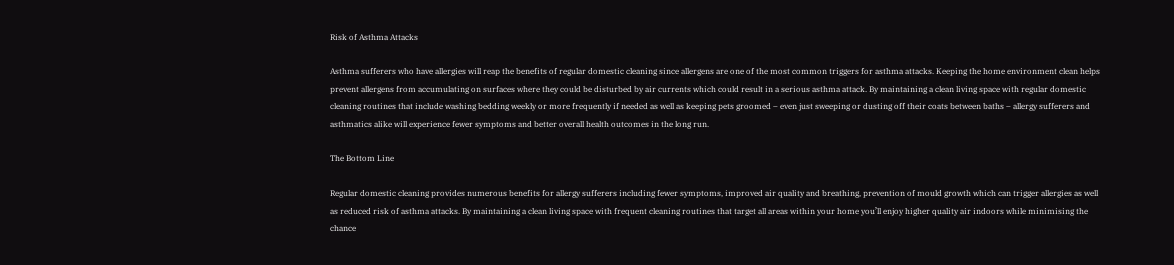Risk of Asthma Attacks

Asthma sufferers who have allergies will reap the benefits of regular domestic cleaning since allergens are one of the most common triggers for asthma attacks. Keeping the home environment clean helps prevent allergens from accumulating on surfaces where they could be disturbed by air currents which could result in a serious asthma attack. By maintaining a clean living space with regular domestic cleaning routines that include washing bedding weekly or more frequently if needed as well as keeping pets groomed – even just sweeping or dusting off their coats between baths – allergy sufferers and asthmatics alike will experience fewer symptoms and better overall health outcomes in the long run.

The Bottom Line

Regular domestic cleaning provides numerous benefits for allergy sufferers including fewer symptoms, improved air quality and breathing, prevention of mould growth which can trigger allergies as well as reduced risk of asthma attacks. By maintaining a clean living space with frequent cleaning routines that target all areas within your home you’ll enjoy higher quality air indoors while minimising the chance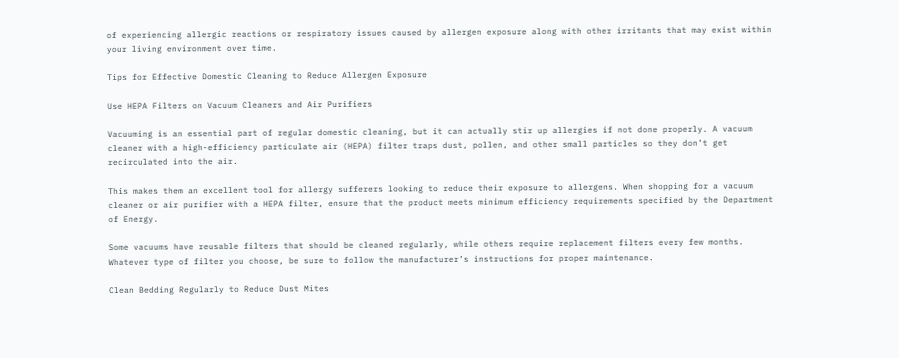of experiencing allergic reactions or respiratory issues caused by allergen exposure along with other irritants that may exist within your living environment over time.

Tips for Effective Domestic Cleaning to Reduce Allergen Exposure

Use HEPA Filters on Vacuum Cleaners and Air Purifiers

Vacuuming is an essential part of regular domestic cleaning, but it can actually stir up allergies if not done properly. A vacuum cleaner with a high-efficiency particulate air (HEPA) filter traps dust, pollen, and other small particles so they don’t get recirculated into the air.

This makes them an excellent tool for allergy sufferers looking to reduce their exposure to allergens. When shopping for a vacuum cleaner or air purifier with a HEPA filter, ensure that the product meets minimum efficiency requirements specified by the Department of Energy.

Some vacuums have reusable filters that should be cleaned regularly, while others require replacement filters every few months. Whatever type of filter you choose, be sure to follow the manufacturer’s instructions for proper maintenance.

Clean Bedding Regularly to Reduce Dust Mites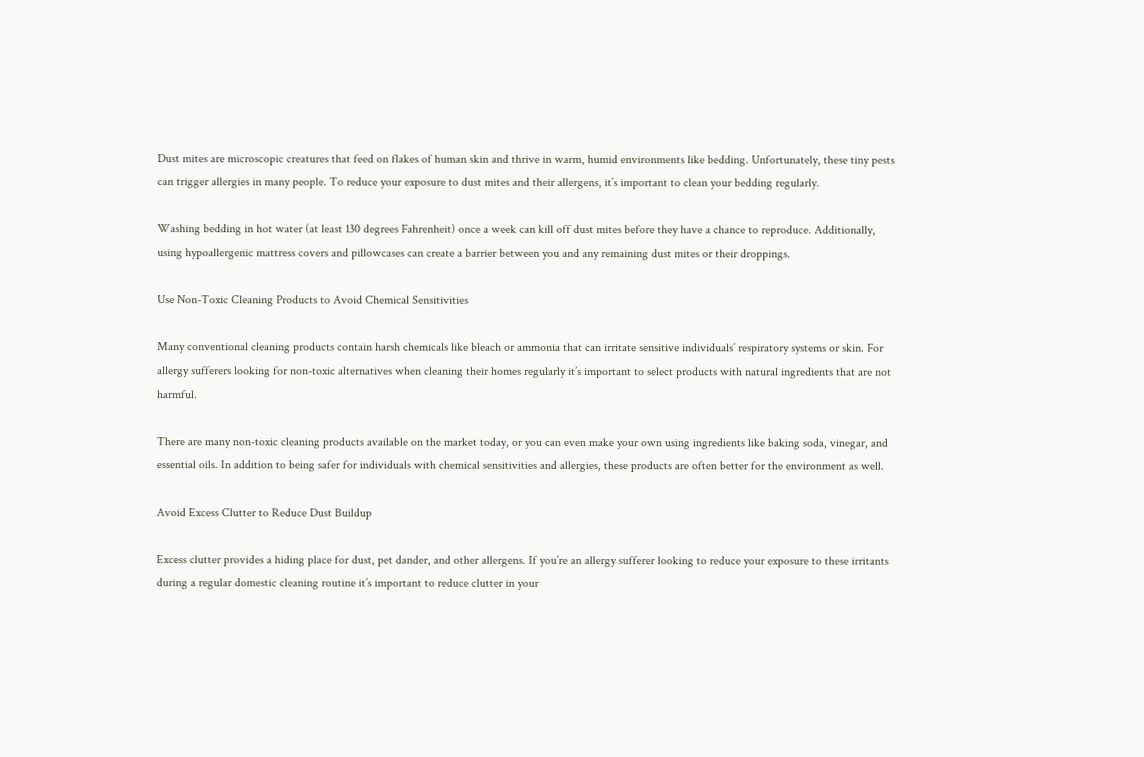Dust mites are microscopic creatures that feed on flakes of human skin and thrive in warm, humid environments like bedding. Unfortunately, these tiny pests can trigger allergies in many people. To reduce your exposure to dust mites and their allergens, it’s important to clean your bedding regularly.

Washing bedding in hot water (at least 130 degrees Fahrenheit) once a week can kill off dust mites before they have a chance to reproduce. Additionally, using hypoallergenic mattress covers and pillowcases can create a barrier between you and any remaining dust mites or their droppings.

Use Non-Toxic Cleaning Products to Avoid Chemical Sensitivities

Many conventional cleaning products contain harsh chemicals like bleach or ammonia that can irritate sensitive individuals’ respiratory systems or skin. For allergy sufferers looking for non-toxic alternatives when cleaning their homes regularly it’s important to select products with natural ingredients that are not harmful.

There are many non-toxic cleaning products available on the market today, or you can even make your own using ingredients like baking soda, vinegar, and essential oils. In addition to being safer for individuals with chemical sensitivities and allergies, these products are often better for the environment as well.

Avoid Excess Clutter to Reduce Dust Buildup

Excess clutter provides a hiding place for dust, pet dander, and other allergens. If you’re an allergy sufferer looking to reduce your exposure to these irritants during a regular domestic cleaning routine it’s important to reduce clutter in your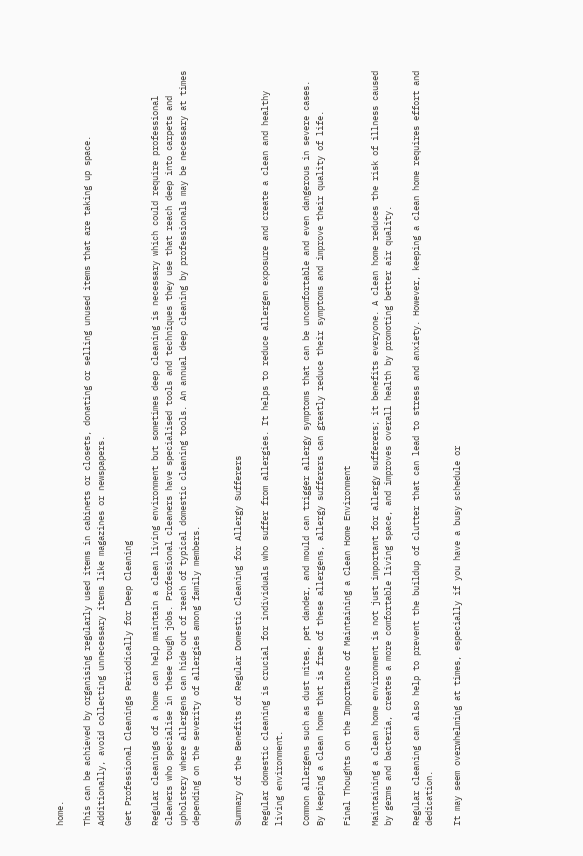home.

This can be achieved by organising regularly used items in cabinets or closets, donating or selling unused items that are taking up space. Additionally, avoid collecting unnecessary items like magazines or newspapers.

Get Professional Cleanings Periodically for Deep Cleaning

Regular cleanings of a home can help maintain a clean living environment but sometimes deep cleaning is necessary which could require professional cleaners who specialise in these tough jobs. Professional cleaners have specialised tools and techniques they use that reach deep into carpets and upholstery where allergens can hide out of reach of typical domestic cleaning tools. An annual deep cleaning by professionals may be necessary at times depending on the severity of allergies among family members.


Summary of the Benefits of Regular Domestic Cleaning for Allergy Sufferers

Regular domestic cleaning is crucial for individuals who suffer from allergies. It helps to reduce allergen exposure and create a clean and healthy living environment.

Common allergens such as dust mites, pet dander, and mould can trigger allergy symptoms that can be uncomfortable and even dangerous in severe cases. By keeping a clean home that is free of these allergens, allergy sufferers can greatly reduce their symptoms and improve their quality of life.

Final Thoughts on the Importance of Maintaining a Clean Home Environment

Maintaining a clean home environment is not just important for allergy sufferers; it benefits everyone. A clean home reduces the risk of illness caused by germs and bacteria, creates a more comfortable living space, and improves overall health by promoting better air quality.

Regular cleaning can also help to prevent the buildup of clutter that can lead to stress and anxiety. However, keeping a clean home requires effort and dedication.

It may seem overwhelming at times, especially if you have a busy schedule or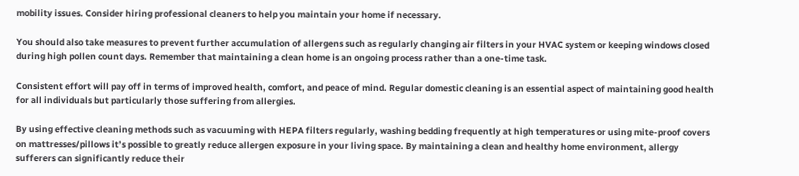mobility issues. Consider hiring professional cleaners to help you maintain your home if necessary.

You should also take measures to prevent further accumulation of allergens such as regularly changing air filters in your HVAC system or keeping windows closed during high pollen count days. Remember that maintaining a clean home is an ongoing process rather than a one-time task.

Consistent effort will pay off in terms of improved health, comfort, and peace of mind. Regular domestic cleaning is an essential aspect of maintaining good health for all individuals but particularly those suffering from allergies.

By using effective cleaning methods such as vacuuming with HEPA filters regularly, washing bedding frequently at high temperatures or using mite-proof covers on mattresses/pillows it’s possible to greatly reduce allergen exposure in your living space. By maintaining a clean and healthy home environment, allergy sufferers can significantly reduce their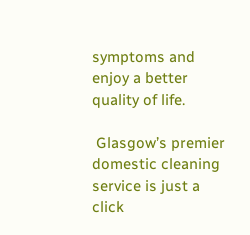symptoms and enjoy a better quality of life.

 Glasgow’s premier domestic cleaning service is just a click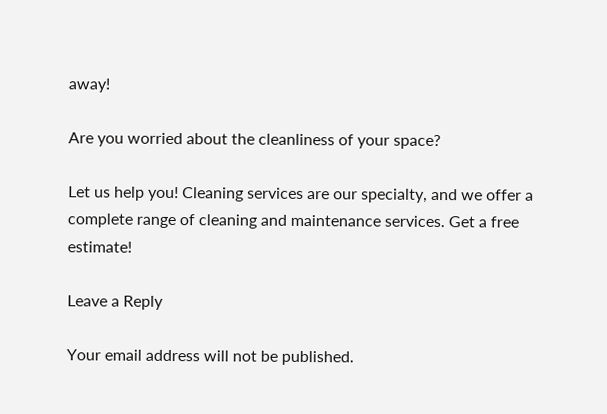away!

Are you worried about the cleanliness of your space?

Let us help you! Cleaning services are our specialty, and we offer a complete range of cleaning and maintenance services. Get a free estimate!

Leave a Reply

Your email address will not be published.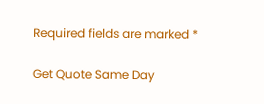Required fields are marked *

Get Quote Same Day